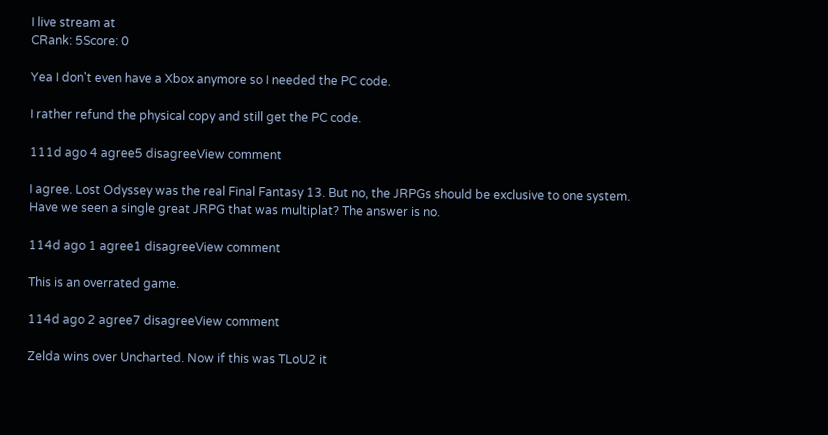I live stream at
CRank: 5Score: 0

Yea I don't even have a Xbox anymore so I needed the PC code.

I rather refund the physical copy and still get the PC code.

111d ago 4 agree5 disagreeView comment

I agree. Lost Odyssey was the real Final Fantasy 13. But no, the JRPGs should be exclusive to one system. Have we seen a single great JRPG that was multiplat? The answer is no.

114d ago 1 agree1 disagreeView comment

This is an overrated game.

114d ago 2 agree7 disagreeView comment

Zelda wins over Uncharted. Now if this was TLoU2 it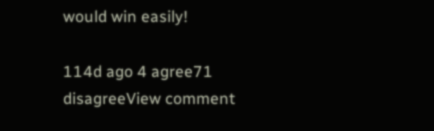would win easily!

114d ago 4 agree71 disagreeView comment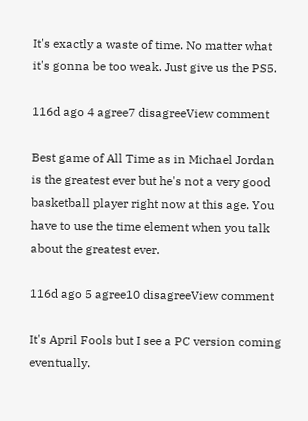It's exactly a waste of time. No matter what it's gonna be too weak. Just give us the PS5.

116d ago 4 agree7 disagreeView comment

Best game of All Time as in Michael Jordan is the greatest ever but he's not a very good basketball player right now at this age. You have to use the time element when you talk about the greatest ever.

116d ago 5 agree10 disagreeView comment

It's April Fools but I see a PC version coming eventually.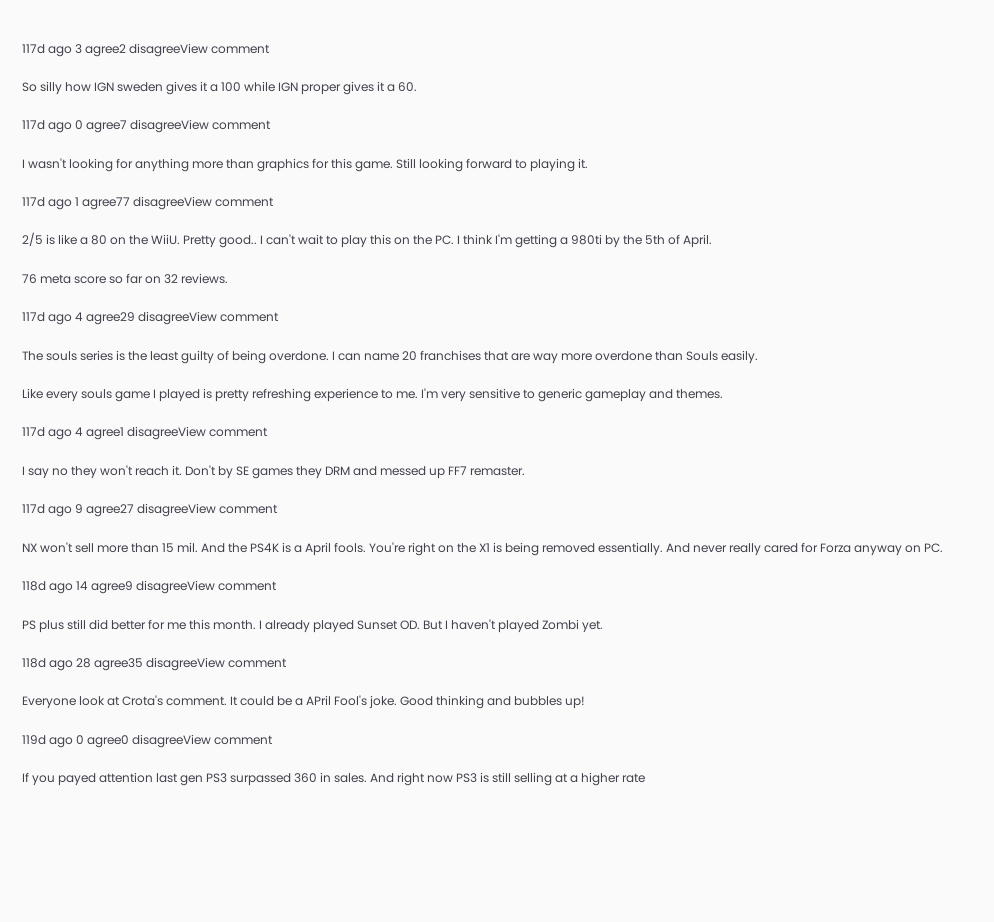117d ago 3 agree2 disagreeView comment

So silly how IGN sweden gives it a 100 while IGN proper gives it a 60.

117d ago 0 agree7 disagreeView comment

I wasn't looking for anything more than graphics for this game. Still looking forward to playing it.

117d ago 1 agree77 disagreeView comment

2/5 is like a 80 on the WiiU. Pretty good.. I can't wait to play this on the PC. I think I'm getting a 980ti by the 5th of April.

76 meta score so far on 32 reviews.

117d ago 4 agree29 disagreeView comment

The souls series is the least guilty of being overdone. I can name 20 franchises that are way more overdone than Souls easily.

Like every souls game I played is pretty refreshing experience to me. I'm very sensitive to generic gameplay and themes.

117d ago 4 agree1 disagreeView comment

I say no they won't reach it. Don't by SE games they DRM and messed up FF7 remaster.

117d ago 9 agree27 disagreeView comment

NX won't sell more than 15 mil. And the PS4K is a April fools. You're right on the X1 is being removed essentially. And never really cared for Forza anyway on PC.

118d ago 14 agree9 disagreeView comment

PS plus still did better for me this month. I already played Sunset OD. But I haven't played Zombi yet.

118d ago 28 agree35 disagreeView comment

Everyone look at Crota's comment. It could be a APril Fool's joke. Good thinking and bubbles up!

119d ago 0 agree0 disagreeView comment

If you payed attention last gen PS3 surpassed 360 in sales. And right now PS3 is still selling at a higher rate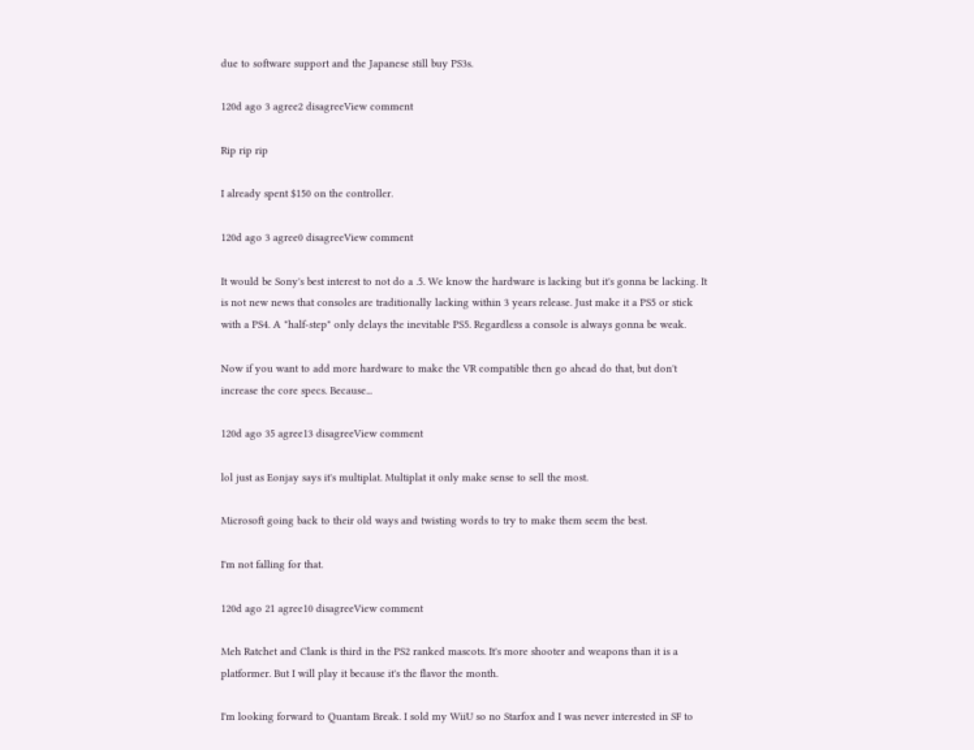due to software support and the Japanese still buy PS3s.

120d ago 3 agree2 disagreeView comment

Rip rip rip

I already spent $150 on the controller.

120d ago 3 agree0 disagreeView comment

It would be Sony's best interest to not do a .5. We know the hardware is lacking but it's gonna be lacking. It is not new news that consoles are traditionally lacking within 3 years release. Just make it a PS5 or stick with a PS4. A "half-step" only delays the inevitable PS5. Regardless a console is always gonna be weak.

Now if you want to add more hardware to make the VR compatible then go ahead do that, but don't increase the core specs. Because...

120d ago 35 agree13 disagreeView comment

lol just as Eonjay says it's multiplat. Multiplat it only make sense to sell the most.

Microsoft going back to their old ways and twisting words to try to make them seem the best.

I'm not falling for that.

120d ago 21 agree10 disagreeView comment

Meh Ratchet and Clank is third in the PS2 ranked mascots. It's more shooter and weapons than it is a platformer. But I will play it because it's the flavor the month.

I'm looking forward to Quantam Break. I sold my WiiU so no Starfox and I was never interested in SF to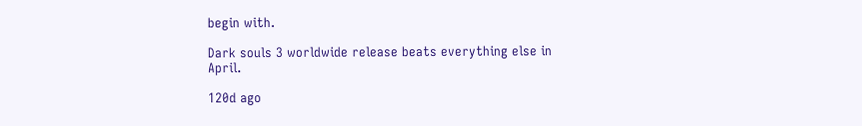begin with.

Dark souls 3 worldwide release beats everything else in April.

120d ago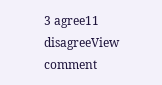3 agree11 disagreeView comment